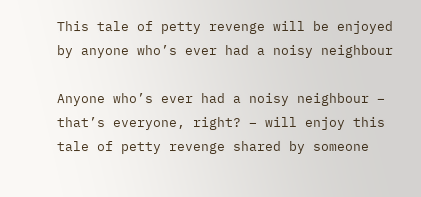This tale of petty revenge will be enjoyed by anyone who’s ever had a noisy neighbour

Anyone who’s ever had a noisy neighbour – that’s everyone, right? – will enjoy this tale of petty revenge shared by someone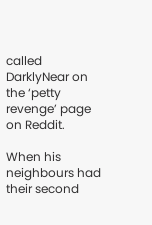called DarklyNear on the ‘petty revenge’ page on Reddit.

When his neighbours had their second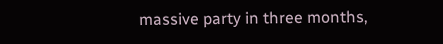massive party in three months,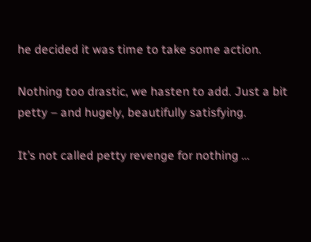he decided it was time to take some action.

Nothing too drastic, we hasten to add. Just a bit petty – and hugely, beautifully satisfying.

It’s not called petty revenge for nothing …